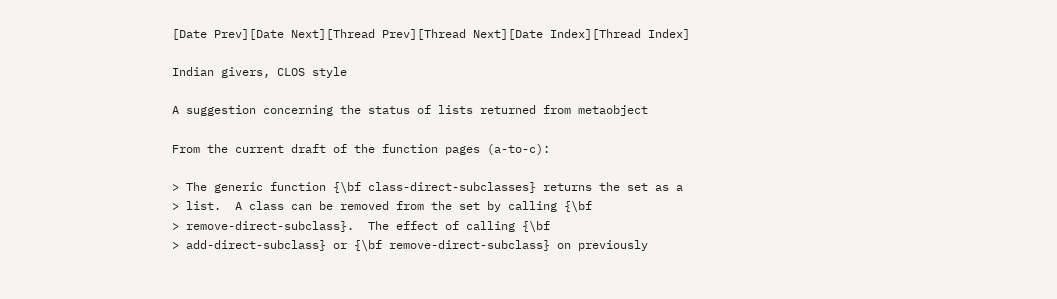[Date Prev][Date Next][Thread Prev][Thread Next][Date Index][Thread Index]

Indian givers, CLOS style

A suggestion concerning the status of lists returned from metaobject

From the current draft of the function pages (a-to-c):

> The generic function {\bf class-direct-subclasses} returns the set as a
> list.  A class can be removed from the set by calling {\bf
> remove-direct-subclass}.  The effect of calling {\bf
> add-direct-subclass} or {\bf remove-direct-subclass} on previously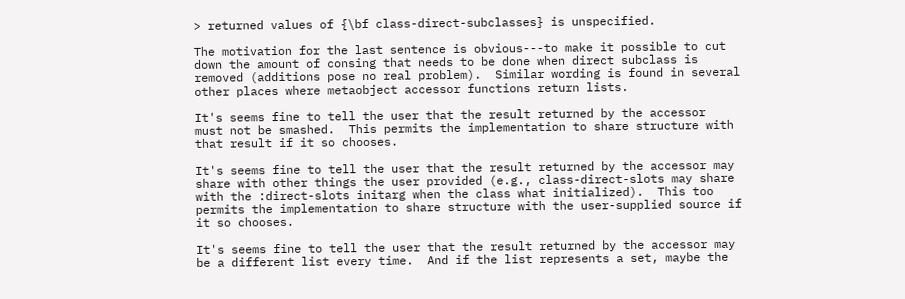> returned values of {\bf class-direct-subclasses} is unspecified.

The motivation for the last sentence is obvious---to make it possible to cut
down the amount of consing that needs to be done when direct subclass is
removed (additions pose no real problem).  Similar wording is found in several
other places where metaobject accessor functions return lists.

It's seems fine to tell the user that the result returned by the accessor
must not be smashed.  This permits the implementation to share structure with
that result if it so chooses.

It's seems fine to tell the user that the result returned by the accessor may
share with other things the user provided (e.g., class-direct-slots may share
with the :direct-slots initarg when the class what initialized).  This too
permits the implementation to share structure with the user-supplied source if
it so chooses.

It's seems fine to tell the user that the result returned by the accessor may
be a different list every time.  And if the list represents a set, maybe the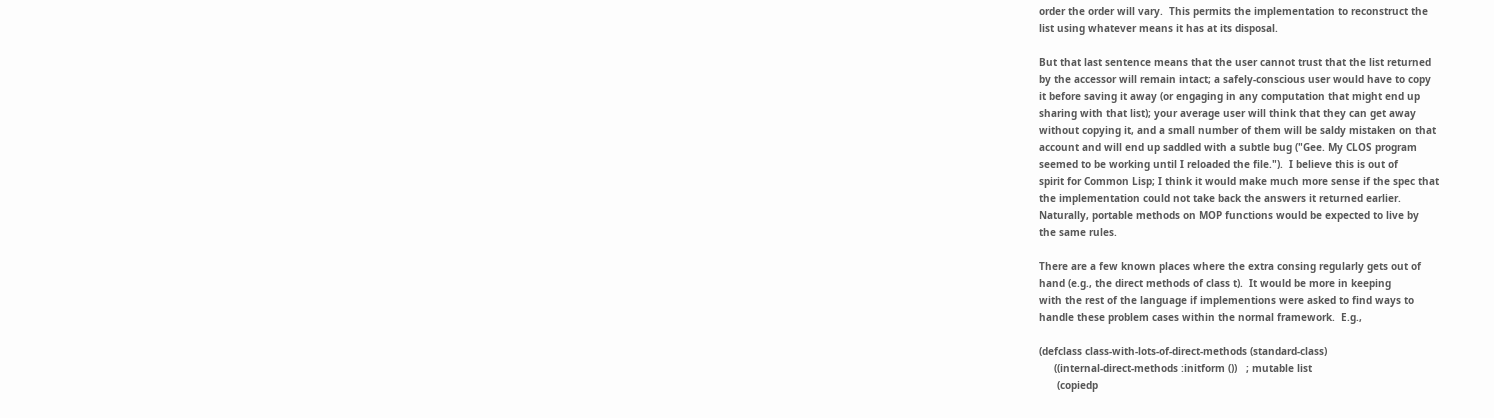order the order will vary.  This permits the implementation to reconstruct the
list using whatever means it has at its disposal.

But that last sentence means that the user cannot trust that the list returned
by the accessor will remain intact; a safely-conscious user would have to copy
it before saving it away (or engaging in any computation that might end up
sharing with that list); your average user will think that they can get away
without copying it, and a small number of them will be saldy mistaken on that
account and will end up saddled with a subtle bug ("Gee. My CLOS program
seemed to be working until I reloaded the file.").  I believe this is out of
spirit for Common Lisp; I think it would make much more sense if the spec that
the implementation could not take back the answers it returned earlier.
Naturally, portable methods on MOP functions would be expected to live by
the same rules.

There are a few known places where the extra consing regularly gets out of
hand (e.g., the direct methods of class t).  It would be more in keeping
with the rest of the language if implementions were asked to find ways to
handle these problem cases within the normal framework.  E.g.,

(defclass class-with-lots-of-direct-methods (standard-class)
     ((internal-direct-methods :initform ())   ; mutable list
      (copiedp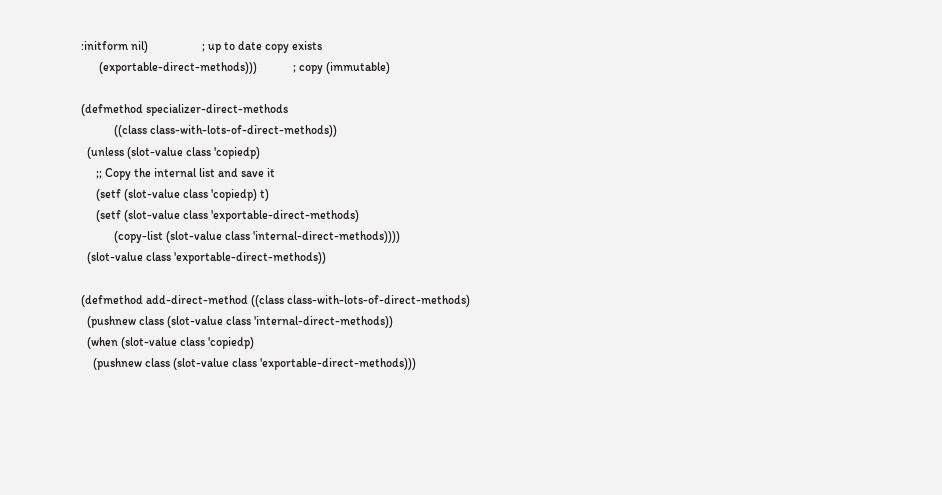:initform nil)                  ; up to date copy exists
      (exportable-direct-methods)))            ; copy (immutable)

(defmethod specializer-direct-methods
           ((class class-with-lots-of-direct-methods))
  (unless (slot-value class 'copiedp)
     ;; Copy the internal list and save it
     (setf (slot-value class 'copiedp) t)
     (setf (slot-value class 'exportable-direct-methods)
           (copy-list (slot-value class 'internal-direct-methods))))
  (slot-value class 'exportable-direct-methods))

(defmethod add-direct-method ((class class-with-lots-of-direct-methods)
  (pushnew class (slot-value class 'internal-direct-methods))
  (when (slot-value class 'copiedp)
    (pushnew class (slot-value class 'exportable-direct-methods)))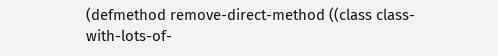(defmethod remove-direct-method ((class class-with-lots-of-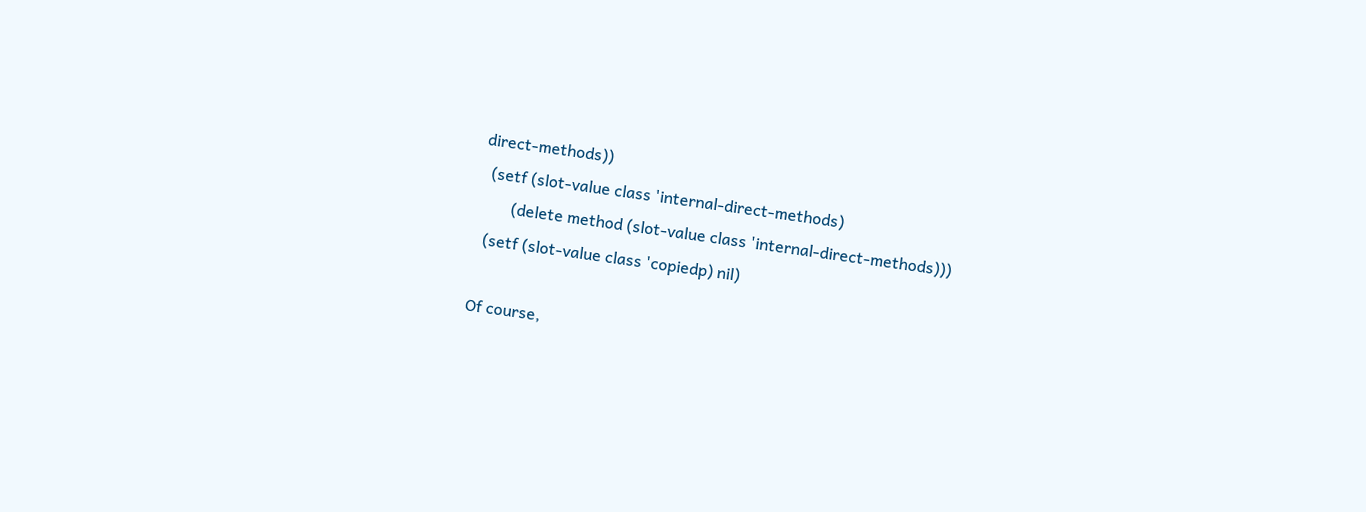direct-methods))
  (setf (slot-value class 'internal-direct-methods)
        (delete method (slot-value class 'internal-direct-methods)))
  (setf (slot-value class 'copiedp) nil)

Of course,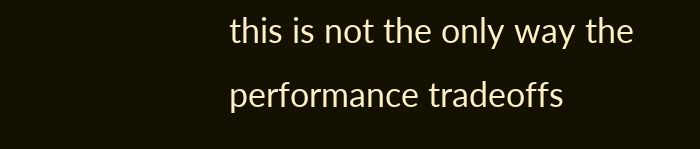this is not the only way the performance tradeoffs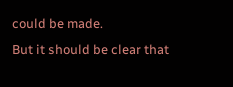could be made.
But it should be clear that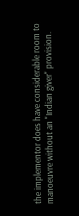the implementor does have considerable room to
manoeuvre without an "Indian giver" provision.